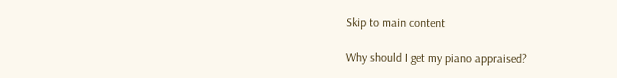Skip to main content

Why should I get my piano appraised?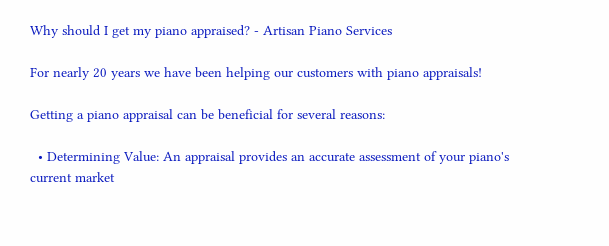Why should I get my piano appraised? - Artisan Piano Services

For nearly 20 years we have been helping our customers with piano appraisals!

Getting a piano appraisal can be beneficial for several reasons:

  • Determining Value: An appraisal provides an accurate assessment of your piano's current market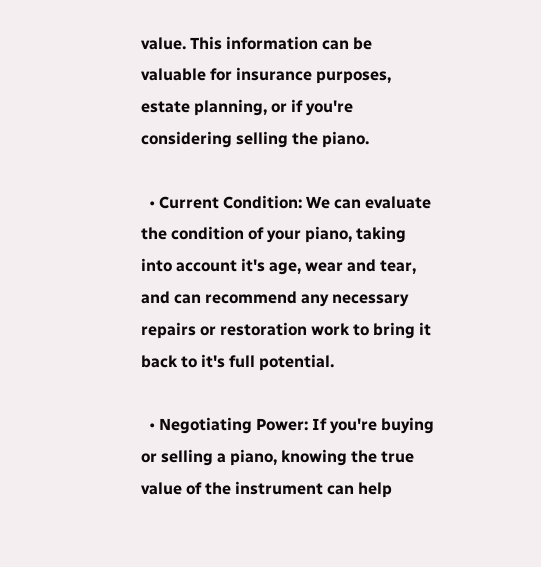value. This information can be valuable for insurance purposes, estate planning, or if you're considering selling the piano.

  • Current Condition: We can evaluate the condition of your piano, taking into account it's age, wear and tear, and can recommend any necessary repairs or restoration work to bring it back to it's full potential.

  • Negotiating Power: If you're buying or selling a piano, knowing the true value of the instrument can help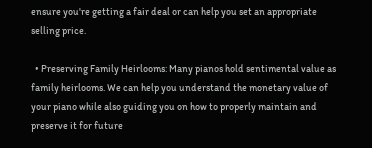ensure you're getting a fair deal or can help you set an appropriate selling price.

  • Preserving Family Heirlooms: Many pianos hold sentimental value as family heirlooms. We can help you understand the monetary value of your piano while also guiding you on how to properly maintain and preserve it for future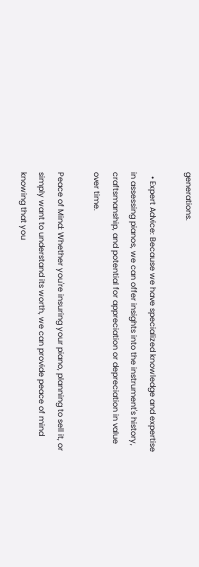generations.

  • Expert Advice: Because we have specialized knowledge and expertise in assessing pianos, we can offer insights into the instrument's history, craftsmanship, and potential for appreciation or depreciation in value over time.

Peace of Mind: Whether you're insuring your piano, planning to sell it, or simply want to understand its worth, we can provide peace of mind knowing that you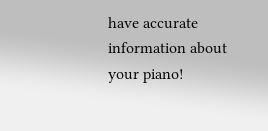have accurate information about your piano!